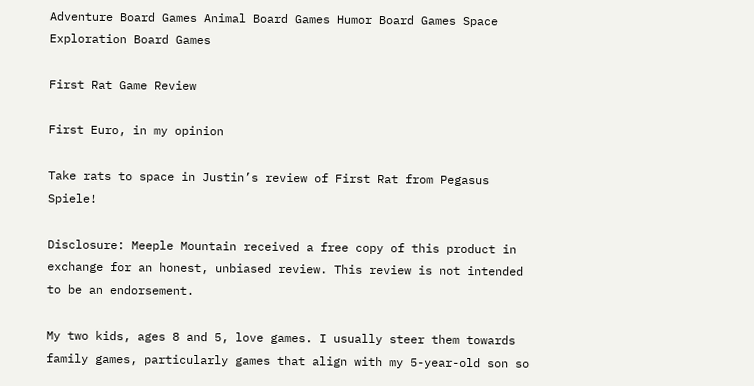Adventure Board Games Animal Board Games Humor Board Games Space Exploration Board Games

First Rat Game Review

First Euro, in my opinion

Take rats to space in Justin’s review of First Rat from Pegasus Spiele!

Disclosure: Meeple Mountain received a free copy of this product in exchange for an honest, unbiased review. This review is not intended to be an endorsement.

My two kids, ages 8 and 5, love games. I usually steer them towards family games, particularly games that align with my 5-year-old son so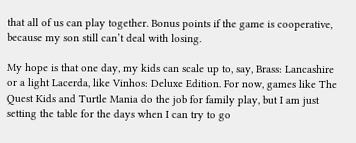that all of us can play together. Bonus points if the game is cooperative, because my son still can’t deal with losing.

My hope is that one day, my kids can scale up to, say, Brass: Lancashire or a light Lacerda, like Vinhos: Deluxe Edition. For now, games like The Quest Kids and Turtle Mania do the job for family play, but I am just setting the table for the days when I can try to go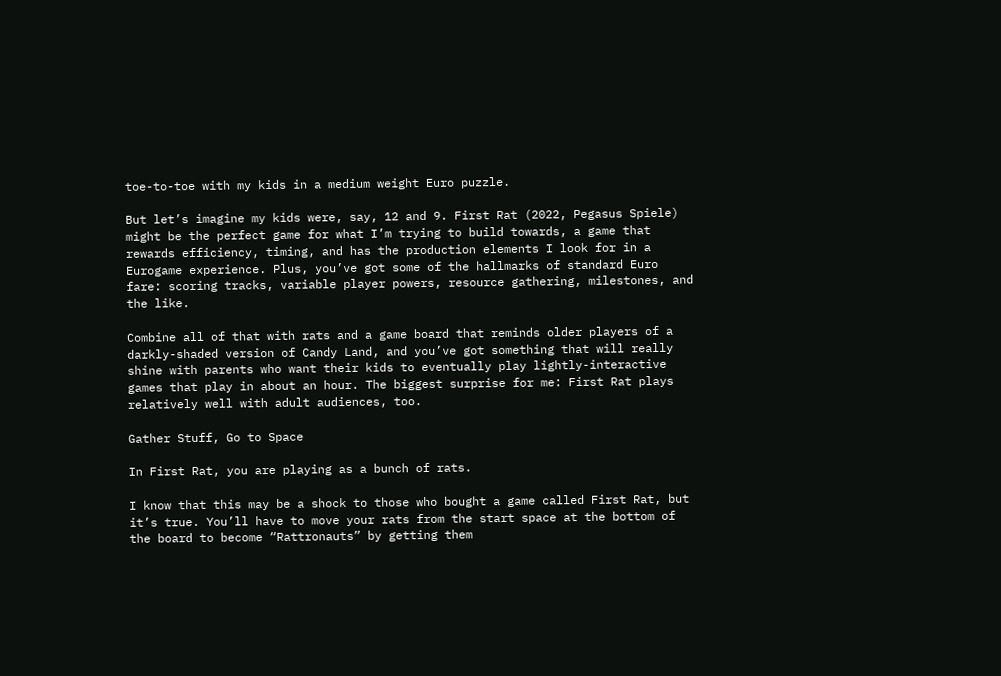toe-to-toe with my kids in a medium weight Euro puzzle.

But let’s imagine my kids were, say, 12 and 9. First Rat (2022, Pegasus Spiele) might be the perfect game for what I’m trying to build towards, a game that rewards efficiency, timing, and has the production elements I look for in a Eurogame experience. Plus, you’ve got some of the hallmarks of standard Euro fare: scoring tracks, variable player powers, resource gathering, milestones, and the like.

Combine all of that with rats and a game board that reminds older players of a darkly-shaded version of Candy Land, and you’ve got something that will really shine with parents who want their kids to eventually play lightly-interactive games that play in about an hour. The biggest surprise for me: First Rat plays relatively well with adult audiences, too.

Gather Stuff, Go to Space

In First Rat, you are playing as a bunch of rats.

I know that this may be a shock to those who bought a game called First Rat, but it’s true. You’ll have to move your rats from the start space at the bottom of the board to become “Rattronauts” by getting them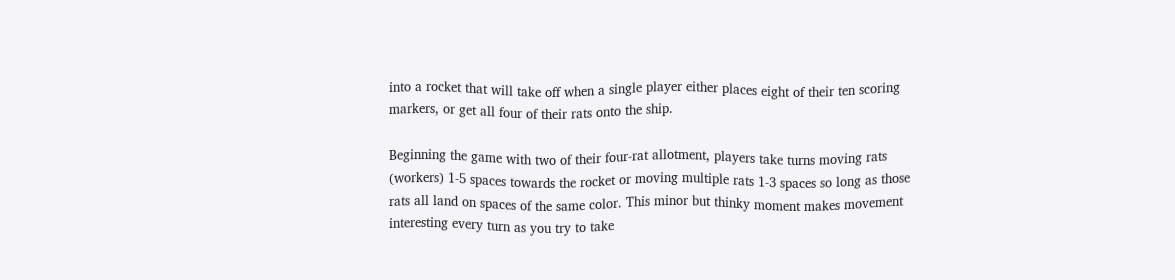into a rocket that will take off when a single player either places eight of their ten scoring markers, or get all four of their rats onto the ship.

Beginning the game with two of their four-rat allotment, players take turns moving rats (workers) 1-5 spaces towards the rocket or moving multiple rats 1-3 spaces so long as those rats all land on spaces of the same color. This minor but thinky moment makes movement interesting every turn as you try to take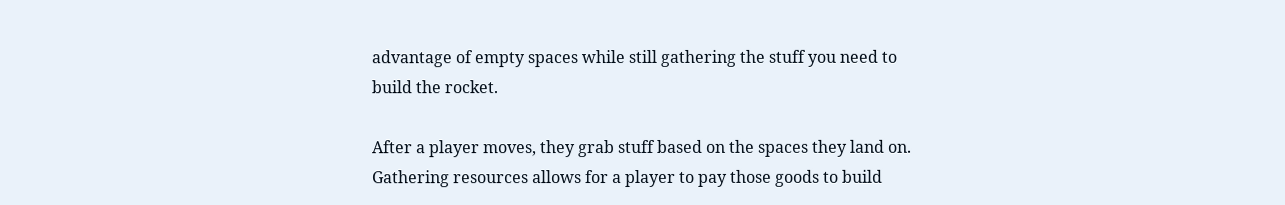advantage of empty spaces while still gathering the stuff you need to build the rocket.

After a player moves, they grab stuff based on the spaces they land on. Gathering resources allows for a player to pay those goods to build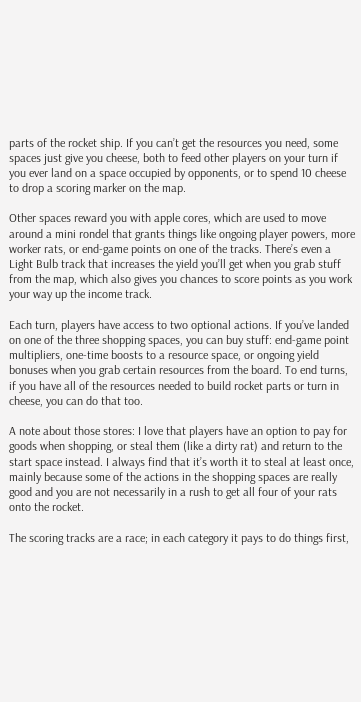parts of the rocket ship. If you can’t get the resources you need, some spaces just give you cheese, both to feed other players on your turn if you ever land on a space occupied by opponents, or to spend 10 cheese to drop a scoring marker on the map.

Other spaces reward you with apple cores, which are used to move around a mini rondel that grants things like ongoing player powers, more worker rats, or end-game points on one of the tracks. There’s even a Light Bulb track that increases the yield you’ll get when you grab stuff from the map, which also gives you chances to score points as you work your way up the income track.

Each turn, players have access to two optional actions. If you’ve landed on one of the three shopping spaces, you can buy stuff: end-game point multipliers, one-time boosts to a resource space, or ongoing yield bonuses when you grab certain resources from the board. To end turns, if you have all of the resources needed to build rocket parts or turn in cheese, you can do that too.

A note about those stores: I love that players have an option to pay for goods when shopping, or steal them (like a dirty rat) and return to the start space instead. I always find that it’s worth it to steal at least once, mainly because some of the actions in the shopping spaces are really good and you are not necessarily in a rush to get all four of your rats onto the rocket.

The scoring tracks are a race; in each category it pays to do things first,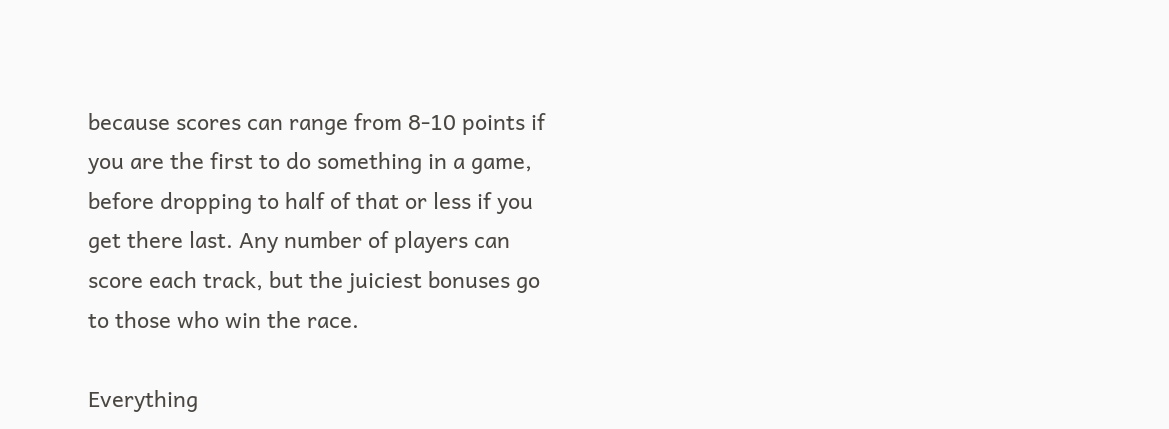because scores can range from 8-10 points if you are the first to do something in a game, before dropping to half of that or less if you get there last. Any number of players can score each track, but the juiciest bonuses go to those who win the race.

Everything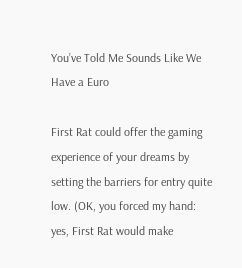You’ve Told Me Sounds Like We Have a Euro

First Rat could offer the gaming experience of your dreams by setting the barriers for entry quite low. (OK, you forced my hand: yes, First Rat would make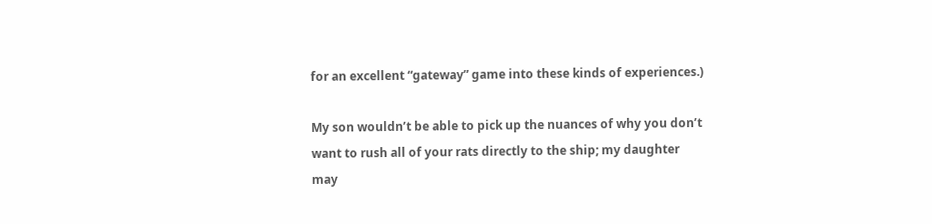for an excellent “gateway” game into these kinds of experiences.)

My son wouldn’t be able to pick up the nuances of why you don’t want to rush all of your rats directly to the ship; my daughter may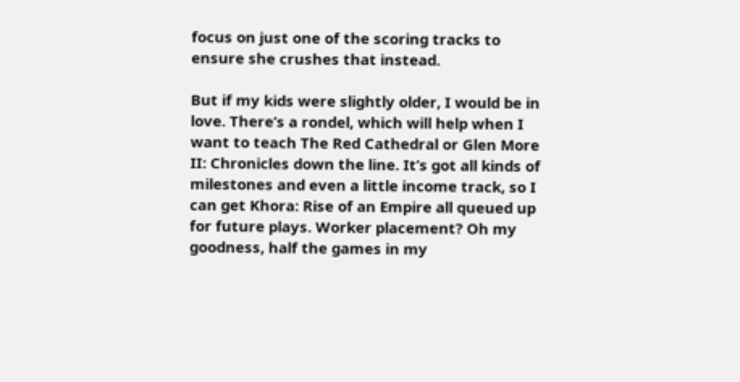focus on just one of the scoring tracks to ensure she crushes that instead.

But if my kids were slightly older, I would be in love. There’s a rondel, which will help when I want to teach The Red Cathedral or Glen More II: Chronicles down the line. It’s got all kinds of milestones and even a little income track, so I can get Khora: Rise of an Empire all queued up for future plays. Worker placement? Oh my goodness, half the games in my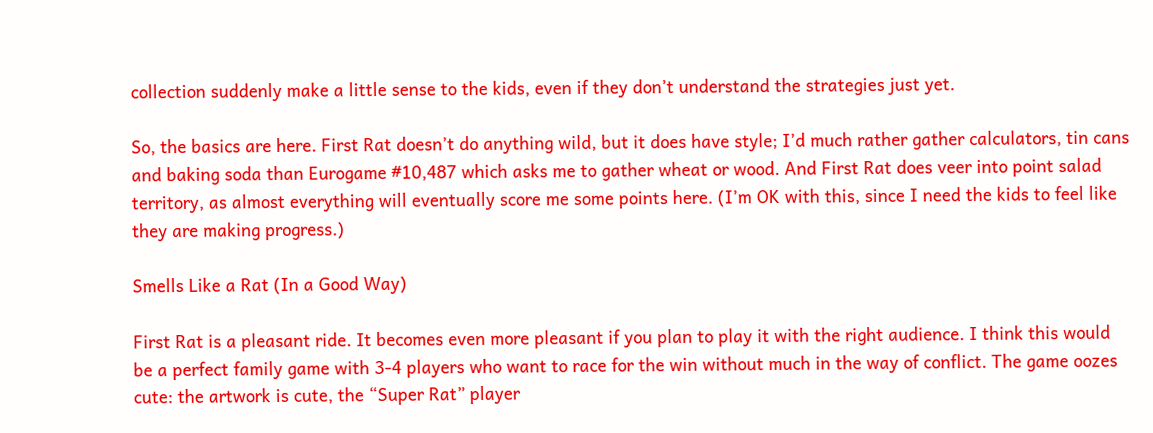collection suddenly make a little sense to the kids, even if they don’t understand the strategies just yet.

So, the basics are here. First Rat doesn’t do anything wild, but it does have style; I’d much rather gather calculators, tin cans and baking soda than Eurogame #10,487 which asks me to gather wheat or wood. And First Rat does veer into point salad territory, as almost everything will eventually score me some points here. (I’m OK with this, since I need the kids to feel like they are making progress.)

Smells Like a Rat (In a Good Way)

First Rat is a pleasant ride. It becomes even more pleasant if you plan to play it with the right audience. I think this would be a perfect family game with 3-4 players who want to race for the win without much in the way of conflict. The game oozes cute: the artwork is cute, the “Super Rat” player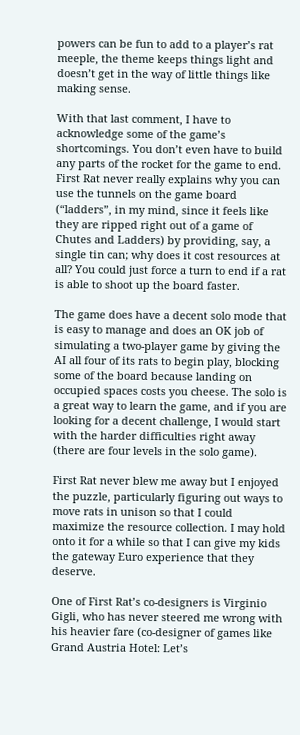powers can be fun to add to a player’s rat meeple, the theme keeps things light and doesn’t get in the way of little things like making sense.

With that last comment, I have to acknowledge some of the game’s shortcomings. You don’t even have to build any parts of the rocket for the game to end. First Rat never really explains why you can use the tunnels on the game board (“ladders”, in my mind, since it feels like they are ripped right out of a game of Chutes and Ladders) by providing, say, a single tin can; why does it cost resources at all? You could just force a turn to end if a rat is able to shoot up the board faster.

The game does have a decent solo mode that is easy to manage and does an OK job of simulating a two-player game by giving the AI all four of its rats to begin play, blocking some of the board because landing on occupied spaces costs you cheese. The solo is a great way to learn the game, and if you are looking for a decent challenge, I would start with the harder difficulties right away (there are four levels in the solo game).

First Rat never blew me away but I enjoyed the puzzle, particularly figuring out ways to move rats in unison so that I could maximize the resource collection. I may hold onto it for a while so that I can give my kids the gateway Euro experience that they deserve.

One of First Rat’s co-designers is Virginio Gigli, who has never steered me wrong with his heavier fare (co-designer of games like Grand Austria Hotel: Let’s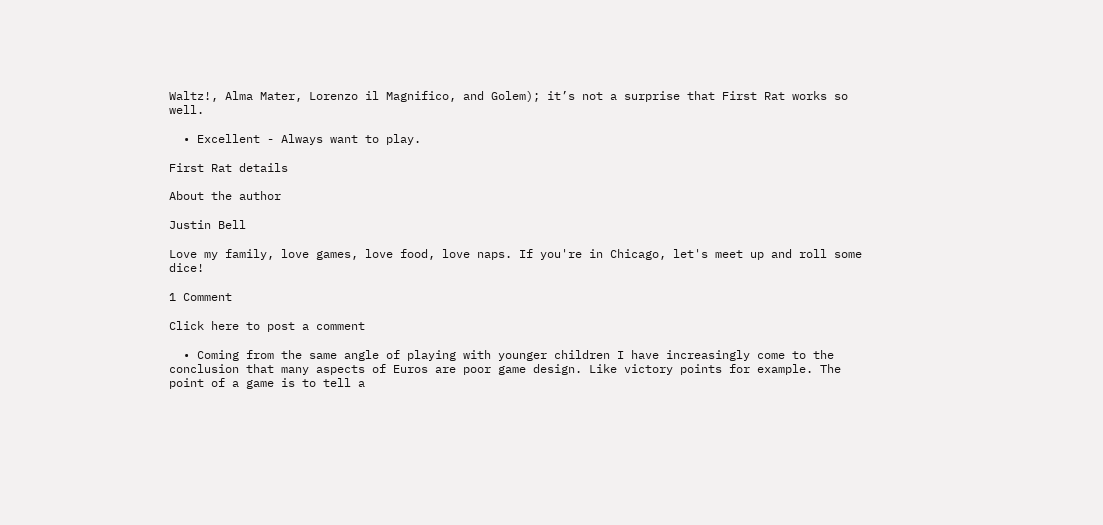Waltz!, Alma Mater, Lorenzo il Magnifico, and Golem); it’s not a surprise that First Rat works so well.

  • Excellent - Always want to play.

First Rat details

About the author

Justin Bell

Love my family, love games, love food, love naps. If you're in Chicago, let's meet up and roll some dice!

1 Comment

Click here to post a comment

  • Coming from the same angle of playing with younger children I have increasingly come to the conclusion that many aspects of Euros are poor game design. Like victory points for example. The point of a game is to tell a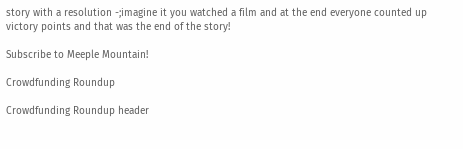story with a resolution -;imagine it you watched a film and at the end everyone counted up victory points and that was the end of the story!

Subscribe to Meeple Mountain!

Crowdfunding Roundup

Crowdfunding Roundup header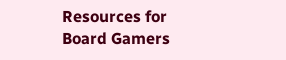Resources for Board Gamers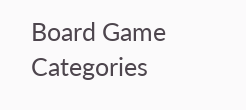Board Game Categories